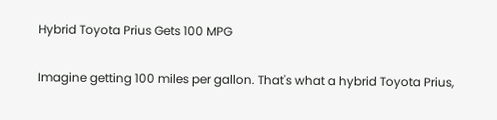Hybrid Toyota Prius Gets 100 MPG

Imagine getting 100 miles per gallon. That's what a hybrid Toyota Prius,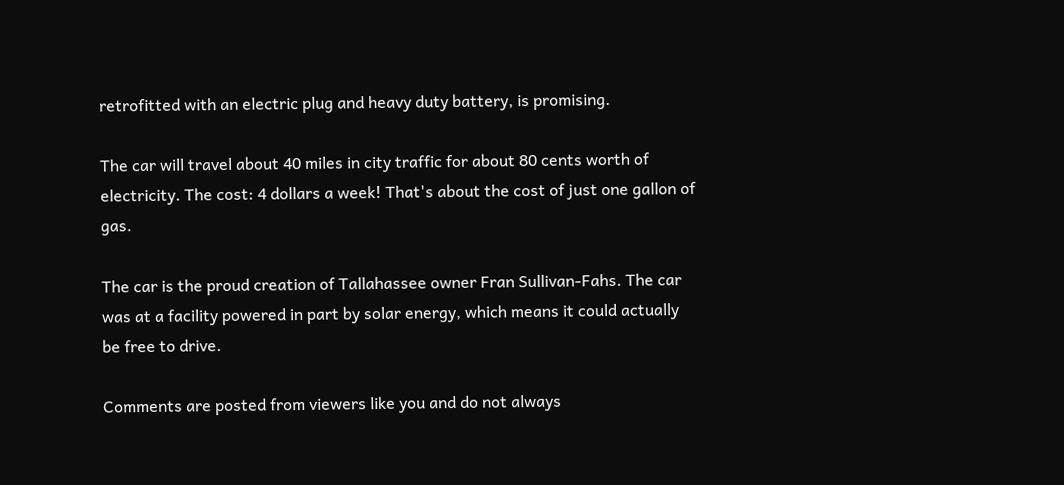retrofitted with an electric plug and heavy duty battery, is promising.

The car will travel about 40 miles in city traffic for about 80 cents worth of electricity. The cost: 4 dollars a week! That's about the cost of just one gallon of gas.

The car is the proud creation of Tallahassee owner Fran Sullivan-Fahs. The car was at a facility powered in part by solar energy, which means it could actually be free to drive.

Comments are posted from viewers like you and do not always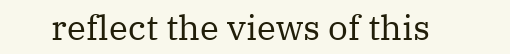reflect the views of this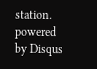station. powered by Disqus